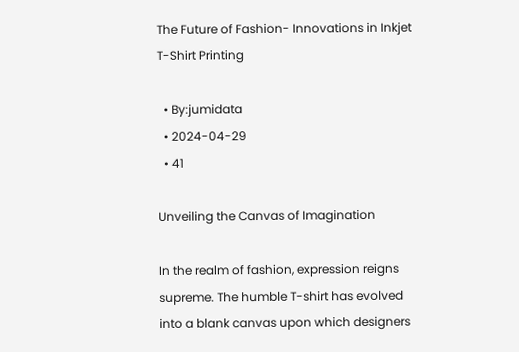The Future of Fashion- Innovations in Inkjet T-Shirt Printing

  • By:jumidata
  • 2024-04-29
  • 41

Unveiling the Canvas of Imagination

In the realm of fashion, expression reigns supreme. The humble T-shirt has evolved into a blank canvas upon which designers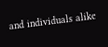and individuals alike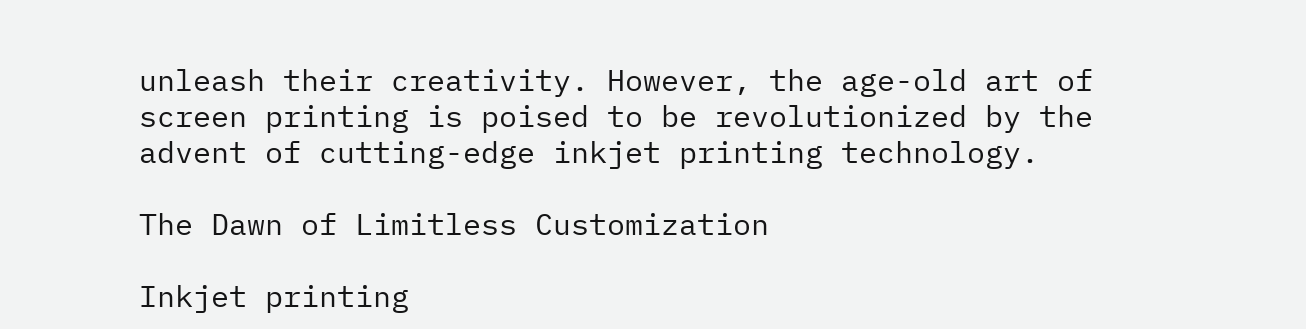unleash their creativity. However, the age-old art of screen printing is poised to be revolutionized by the advent of cutting-edge inkjet printing technology.

The Dawn of Limitless Customization

Inkjet printing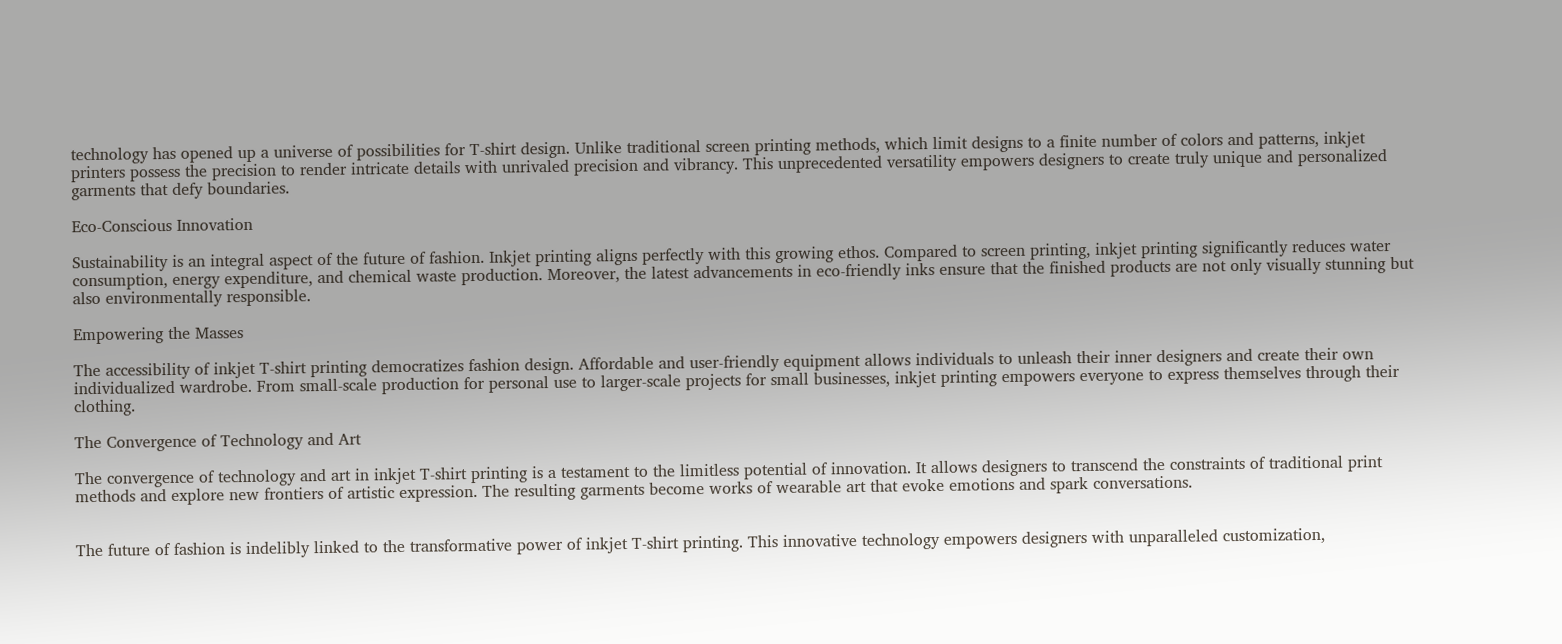technology has opened up a universe of possibilities for T-shirt design. Unlike traditional screen printing methods, which limit designs to a finite number of colors and patterns, inkjet printers possess the precision to render intricate details with unrivaled precision and vibrancy. This unprecedented versatility empowers designers to create truly unique and personalized garments that defy boundaries.

Eco-Conscious Innovation

Sustainability is an integral aspect of the future of fashion. Inkjet printing aligns perfectly with this growing ethos. Compared to screen printing, inkjet printing significantly reduces water consumption, energy expenditure, and chemical waste production. Moreover, the latest advancements in eco-friendly inks ensure that the finished products are not only visually stunning but also environmentally responsible.

Empowering the Masses

The accessibility of inkjet T-shirt printing democratizes fashion design. Affordable and user-friendly equipment allows individuals to unleash their inner designers and create their own individualized wardrobe. From small-scale production for personal use to larger-scale projects for small businesses, inkjet printing empowers everyone to express themselves through their clothing.

The Convergence of Technology and Art

The convergence of technology and art in inkjet T-shirt printing is a testament to the limitless potential of innovation. It allows designers to transcend the constraints of traditional print methods and explore new frontiers of artistic expression. The resulting garments become works of wearable art that evoke emotions and spark conversations.


The future of fashion is indelibly linked to the transformative power of inkjet T-shirt printing. This innovative technology empowers designers with unparalleled customization,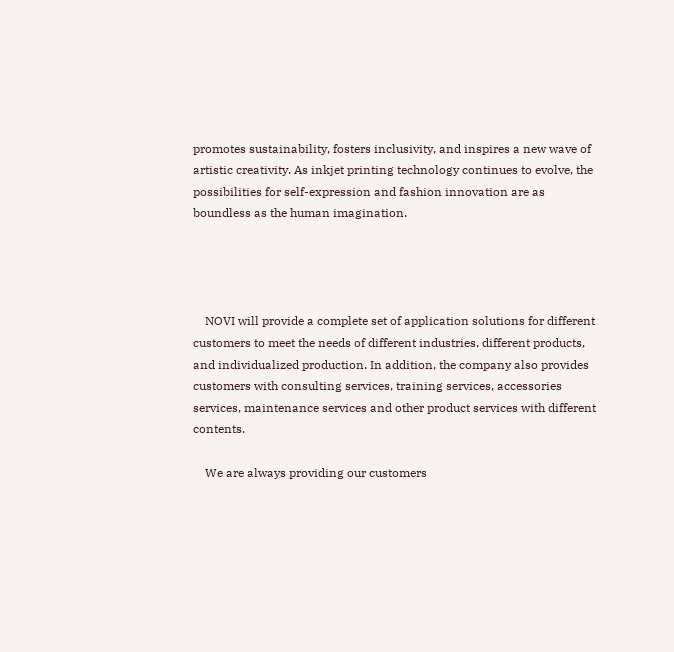promotes sustainability, fosters inclusivity, and inspires a new wave of artistic creativity. As inkjet printing technology continues to evolve, the possibilities for self-expression and fashion innovation are as boundless as the human imagination.




    NOVI will provide a complete set of application solutions for different customers to meet the needs of different industries, different products, and individualized production. In addition, the company also provides customers with consulting services, training services, accessories services, maintenance services and other product services with different contents.

    We are always providing our customers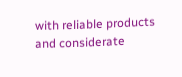with reliable products and considerate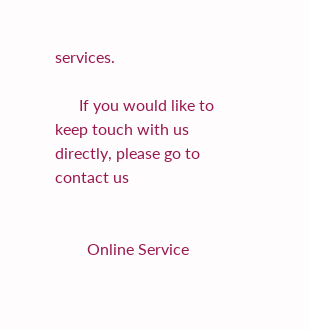services.

      If you would like to keep touch with us directly, please go to contact us


        Online Service